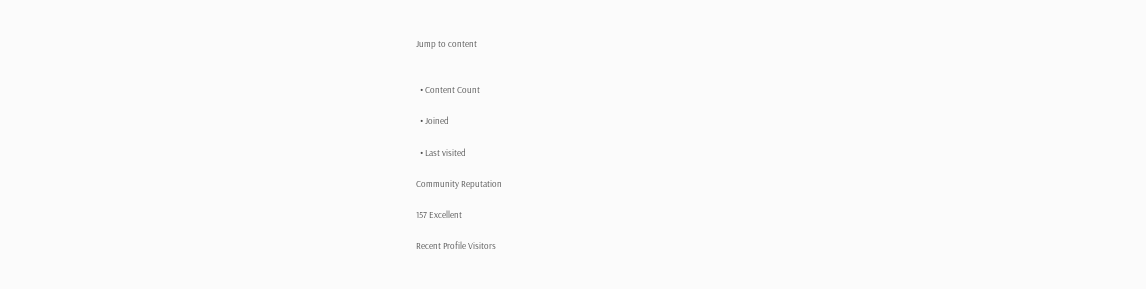Jump to content


  • Content Count

  • Joined

  • Last visited

Community Reputation

157 Excellent

Recent Profile Visitors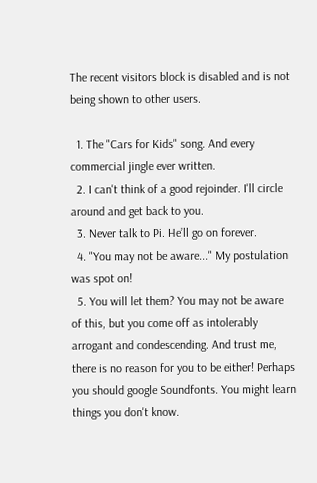The recent visitors block is disabled and is not being shown to other users.

  1. The "Cars for Kids" song. And every commercial jingle ever written.
  2. I can't think of a good rejoinder. I'll circle around and get back to you.
  3. Never talk to Pi. He’ll go on forever.
  4. "You may not be aware..." My postulation was spot on!
  5. You will let them? You may not be aware of this, but you come off as intolerably arrogant and condescending. And trust me, there is no reason for you to be either! Perhaps you should google Soundfonts. You might learn things you don't know.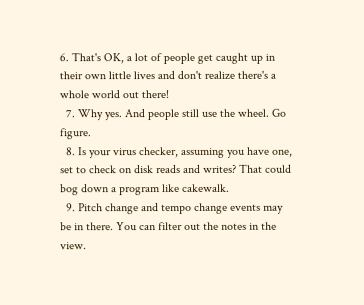6. That's OK, a lot of people get caught up in their own little lives and don't realize there's a whole world out there!
  7. Why yes. And people still use the wheel. Go figure.
  8. Is your virus checker, assuming you have one, set to check on disk reads and writes? That could bog down a program like cakewalk.
  9. Pitch change and tempo change events may be in there. You can filter out the notes in the view.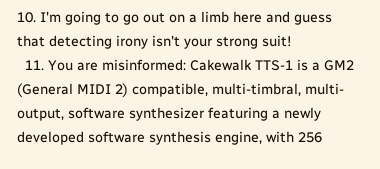10. I'm going to go out on a limb here and guess that detecting irony isn't your strong suit!
  11. You are misinformed: Cakewalk TTS-1 is a GM2 (General MIDI 2) compatible, multi-timbral, multi-output, software synthesizer featuring a newly developed software synthesis engine, with 256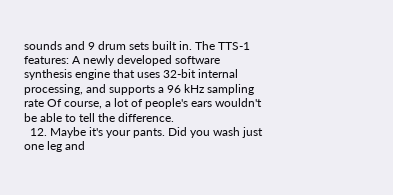sounds and 9 drum sets built in. The TTS-1 features: A newly developed software synthesis engine that uses 32-bit internal processing, and supports a 96 kHz sampling rate Of course, a lot of people's ears wouldn't be able to tell the difference.
  12. Maybe it's your pants. Did you wash just one leg and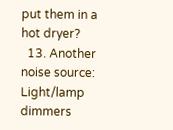put them in a hot dryer?
  13. Another noise source: Light/lamp dimmers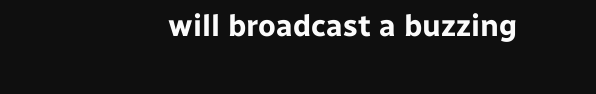will broadcast a buzzing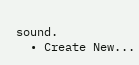sound.
  • Create New...